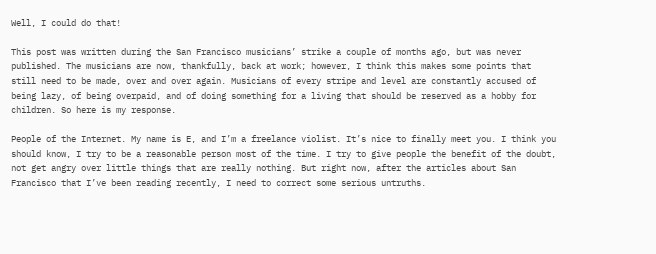Well, I could do that!

This post was written during the San Francisco musicians’ strike a couple of months ago, but was never published. The musicians are now, thankfully, back at work; however, I think this makes some points that still need to be made, over and over again. Musicians of every stripe and level are constantly accused of being lazy, of being overpaid, and of doing something for a living that should be reserved as a hobby for children. So here is my response.

People of the Internet. My name is E, and I’m a freelance violist. It’s nice to finally meet you. I think you should know, I try to be a reasonable person most of the time. I try to give people the benefit of the doubt, not get angry over little things that are really nothing. But right now, after the articles about San Francisco that I’ve been reading recently, I need to correct some serious untruths.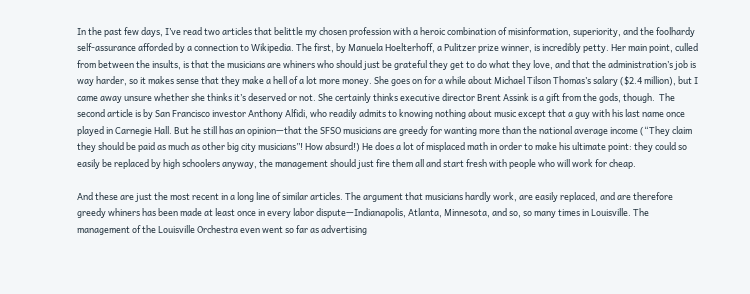In the past few days, I’ve read two articles that belittle my chosen profession with a heroic combination of misinformation, superiority, and the foolhardy self-assurance afforded by a connection to Wikipedia. The first, by Manuela Hoelterhoff, a Pulitzer prize winner, is incredibly petty. Her main point, culled from between the insults, is that the musicians are whiners who should just be grateful they get to do what they love, and that the administration’s job is way harder, so it makes sense that they make a hell of a lot more money. She goes on for a while about Michael Tilson Thomas’s salary ($2.4 million), but I came away unsure whether she thinks it’s deserved or not. She certainly thinks executive director Brent Assink is a gift from the gods, though.  The second article is by San Francisco investor Anthony Alfidi, who readily admits to knowing nothing about music except that a guy with his last name once played in Carnegie Hall. But he still has an opinion—that the SFSO musicians are greedy for wanting more than the national average income (“They claim they should be paid as much as other big city musicians”! How absurd!) He does a lot of misplaced math in order to make his ultimate point: they could so easily be replaced by high schoolers anyway, the management should just fire them all and start fresh with people who will work for cheap.

And these are just the most recent in a long line of similar articles. The argument that musicians hardly work, are easily replaced, and are therefore greedy whiners has been made at least once in every labor dispute—Indianapolis, Atlanta, Minnesota, and so, so many times in Louisville. The management of the Louisville Orchestra even went so far as advertising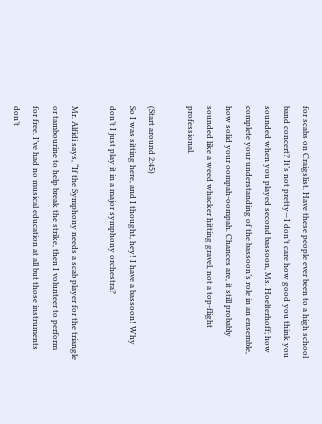for scabs on Craigslist. Have these people ever been to a high school band concert? It’s not pretty—I don’t care how good you think you sounded when you played second bassoon, Ms. Hoelterhoff; how complete your understanding of the bassoon’s role in an ensemble, how solid your oompah-oompah. Chances are, it still probably sounded like a weed whacker hitting gravel, not a top-flight professional.

(Start around 2:45)
So I was sitting here, and I thought, hey! I have a bassoon! Why don’t I just play it in a major symphony orchestra?

Mr. Alfidi says, “If the Symphony needs a scab player for the triangle or tambourine to help break the strike, then I volunteer to perform for free. I’ve had no musical education at all but those instruments don’t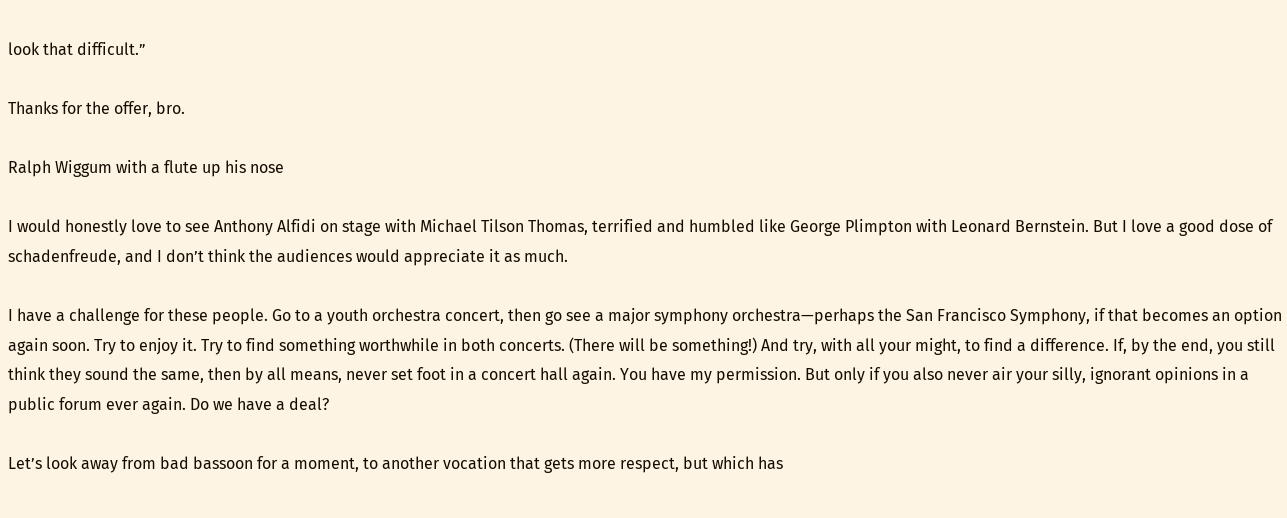look that difficult.”

Thanks for the offer, bro.

Ralph Wiggum with a flute up his nose

I would honestly love to see Anthony Alfidi on stage with Michael Tilson Thomas, terrified and humbled like George Plimpton with Leonard Bernstein. But I love a good dose of schadenfreude, and I don’t think the audiences would appreciate it as much.

I have a challenge for these people. Go to a youth orchestra concert, then go see a major symphony orchestra—perhaps the San Francisco Symphony, if that becomes an option again soon. Try to enjoy it. Try to find something worthwhile in both concerts. (There will be something!) And try, with all your might, to find a difference. If, by the end, you still think they sound the same, then by all means, never set foot in a concert hall again. You have my permission. But only if you also never air your silly, ignorant opinions in a public forum ever again. Do we have a deal?

Let’s look away from bad bassoon for a moment, to another vocation that gets more respect, but which has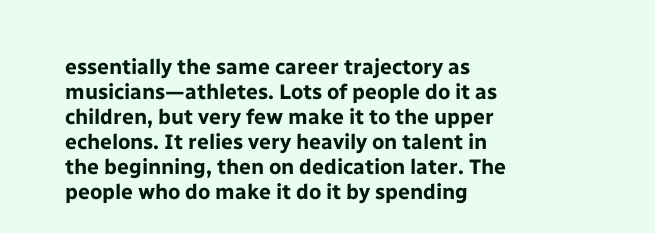essentially the same career trajectory as musicians—athletes. Lots of people do it as children, but very few make it to the upper echelons. It relies very heavily on talent in the beginning, then on dedication later. The people who do make it do it by spending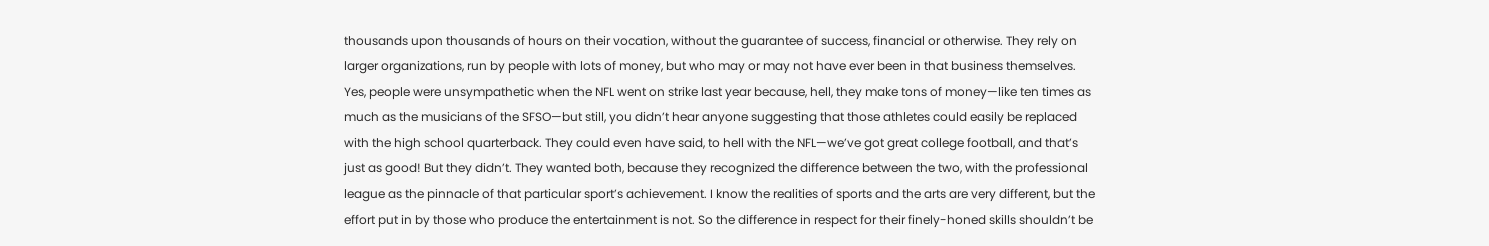thousands upon thousands of hours on their vocation, without the guarantee of success, financial or otherwise. They rely on larger organizations, run by people with lots of money, but who may or may not have ever been in that business themselves. Yes, people were unsympathetic when the NFL went on strike last year because, hell, they make tons of money—like ten times as much as the musicians of the SFSO—but still, you didn’t hear anyone suggesting that those athletes could easily be replaced with the high school quarterback. They could even have said, to hell with the NFL—we’ve got great college football, and that’s just as good! But they didn’t. They wanted both, because they recognized the difference between the two, with the professional league as the pinnacle of that particular sport’s achievement. I know the realities of sports and the arts are very different, but the effort put in by those who produce the entertainment is not. So the difference in respect for their finely-honed skills shouldn’t be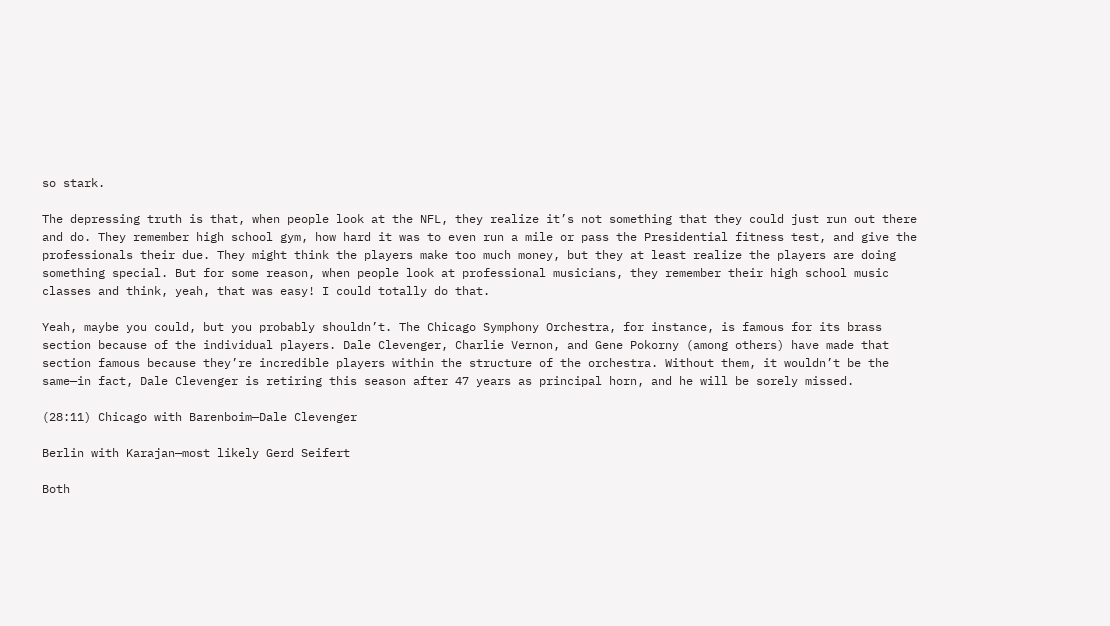so stark.

The depressing truth is that, when people look at the NFL, they realize it’s not something that they could just run out there and do. They remember high school gym, how hard it was to even run a mile or pass the Presidential fitness test, and give the professionals their due. They might think the players make too much money, but they at least realize the players are doing something special. But for some reason, when people look at professional musicians, they remember their high school music classes and think, yeah, that was easy! I could totally do that.

Yeah, maybe you could, but you probably shouldn’t. The Chicago Symphony Orchestra, for instance, is famous for its brass section because of the individual players. Dale Clevenger, Charlie Vernon, and Gene Pokorny (among others) have made that section famous because they’re incredible players within the structure of the orchestra. Without them, it wouldn’t be the same—in fact, Dale Clevenger is retiring this season after 47 years as principal horn, and he will be sorely missed.

(28:11) Chicago with Barenboim—Dale Clevenger

Berlin with Karajan—most likely Gerd Seifert

Both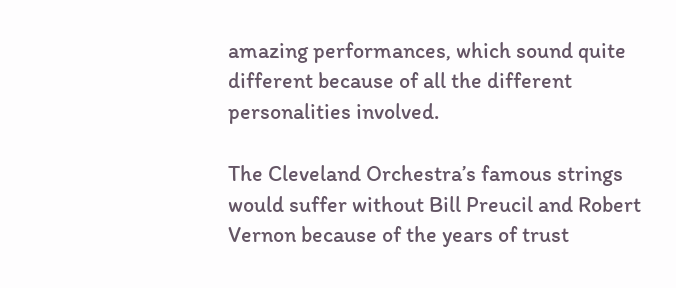amazing performances, which sound quite different because of all the different personalities involved.

The Cleveland Orchestra’s famous strings would suffer without Bill Preucil and Robert Vernon because of the years of trust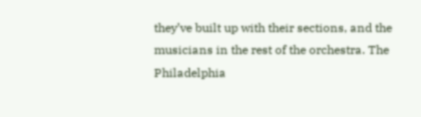they’ve built up with their sections, and the musicians in the rest of the orchestra. The Philadelphia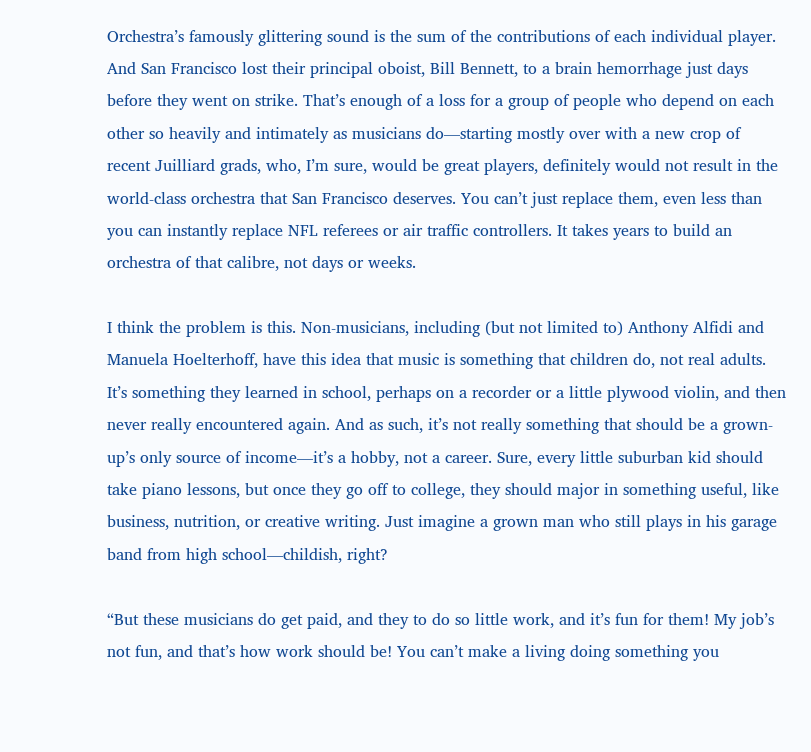Orchestra’s famously glittering sound is the sum of the contributions of each individual player. And San Francisco lost their principal oboist, Bill Bennett, to a brain hemorrhage just days before they went on strike. That’s enough of a loss for a group of people who depend on each other so heavily and intimately as musicians do—starting mostly over with a new crop of recent Juilliard grads, who, I’m sure, would be great players, definitely would not result in the world-class orchestra that San Francisco deserves. You can’t just replace them, even less than you can instantly replace NFL referees or air traffic controllers. It takes years to build an orchestra of that calibre, not days or weeks.

I think the problem is this. Non-musicians, including (but not limited to) Anthony Alfidi and Manuela Hoelterhoff, have this idea that music is something that children do, not real adults. It’s something they learned in school, perhaps on a recorder or a little plywood violin, and then never really encountered again. And as such, it’s not really something that should be a grown-up’s only source of income—it’s a hobby, not a career. Sure, every little suburban kid should take piano lessons, but once they go off to college, they should major in something useful, like business, nutrition, or creative writing. Just imagine a grown man who still plays in his garage band from high school—childish, right?

“But these musicians do get paid, and they to do so little work, and it’s fun for them! My job’s not fun, and that’s how work should be! You can’t make a living doing something you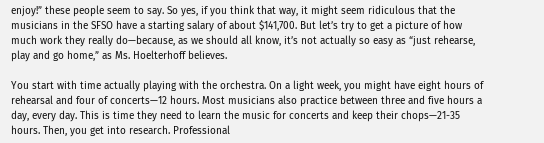enjoy!” these people seem to say. So yes, if you think that way, it might seem ridiculous that the musicians in the SFSO have a starting salary of about $141,700. But let’s try to get a picture of how much work they really do—because, as we should all know, it’s not actually so easy as “just rehearse, play and go home,” as Ms. Hoelterhoff believes.

You start with time actually playing with the orchestra. On a light week, you might have eight hours of rehearsal and four of concerts—12 hours. Most musicians also practice between three and five hours a day, every day. This is time they need to learn the music for concerts and keep their chops—21-35 hours. Then, you get into research. Professional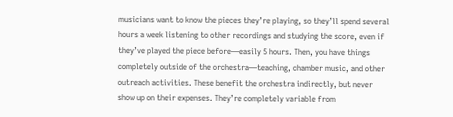musicians want to know the pieces they’re playing, so they’ll spend several hours a week listening to other recordings and studying the score, even if they’ve played the piece before—easily 5 hours. Then, you have things completely outside of the orchestra—teaching, chamber music, and other outreach activities. These benefit the orchestra indirectly, but never show up on their expenses. They’re completely variable from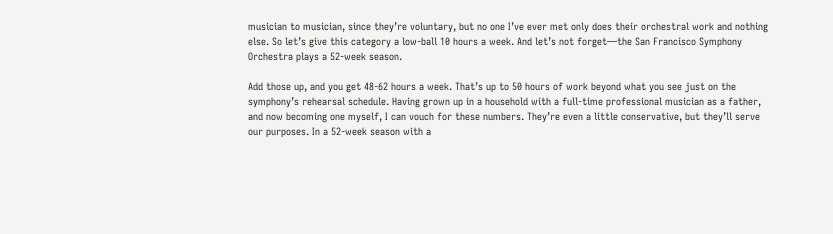musician to musician, since they’re voluntary, but no one I’ve ever met only does their orchestral work and nothing else. So let’s give this category a low-ball 10 hours a week. And let’s not forget—the San Francisco Symphony Orchestra plays a 52-week season.

Add those up, and you get 48-62 hours a week. That’s up to 50 hours of work beyond what you see just on the symphony’s rehearsal schedule. Having grown up in a household with a full-time professional musician as a father, and now becoming one myself, I can vouch for these numbers. They’re even a little conservative, but they’ll serve our purposes. In a 52-week season with a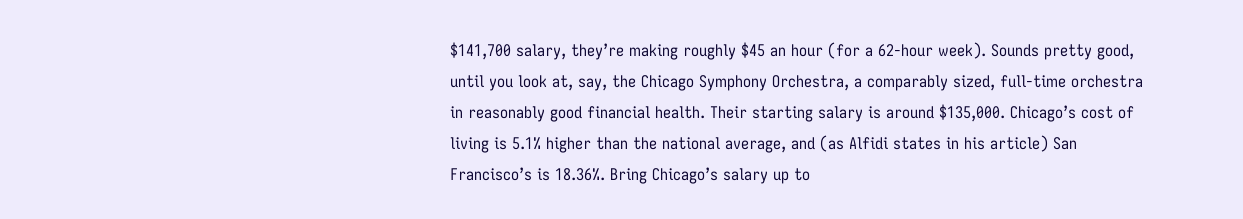$141,700 salary, they’re making roughly $45 an hour (for a 62-hour week). Sounds pretty good, until you look at, say, the Chicago Symphony Orchestra, a comparably sized, full-time orchestra in reasonably good financial health. Their starting salary is around $135,000. Chicago’s cost of living is 5.1% higher than the national average, and (as Alfidi states in his article) San Francisco’s is 18.36%. Bring Chicago’s salary up to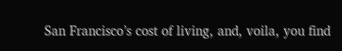San Francisco’s cost of living, and, voila, you find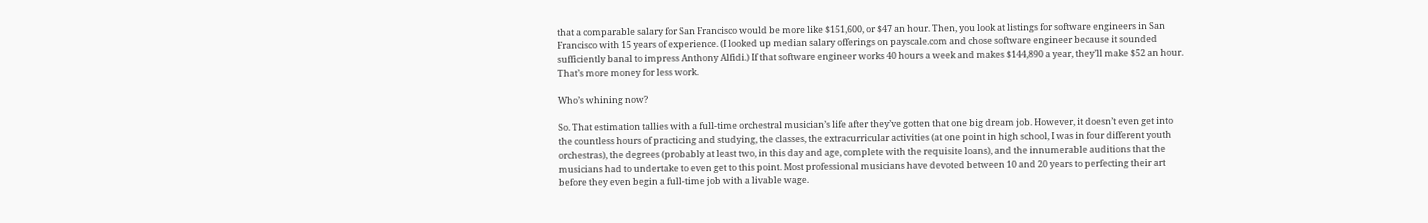that a comparable salary for San Francisco would be more like $151,600, or $47 an hour. Then, you look at listings for software engineers in San Francisco with 15 years of experience. (I looked up median salary offerings on payscale.com and chose software engineer because it sounded sufficiently banal to impress Anthony Alfidi.) If that software engineer works 40 hours a week and makes $144,890 a year, they’ll make $52 an hour. That’s more money for less work.

Who’s whining now?

So. That estimation tallies with a full-time orchestral musician’s life after they’ve gotten that one big dream job. However, it doesn’t even get into the countless hours of practicing and studying, the classes, the extracurricular activities (at one point in high school, I was in four different youth orchestras), the degrees (probably at least two, in this day and age, complete with the requisite loans), and the innumerable auditions that the musicians had to undertake to even get to this point. Most professional musicians have devoted between 10 and 20 years to perfecting their art before they even begin a full-time job with a livable wage.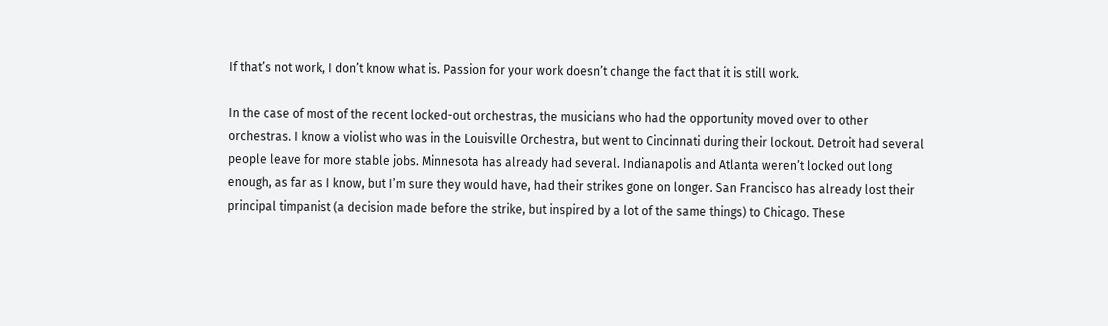If that’s not work, I don’t know what is. Passion for your work doesn’t change the fact that it is still work.

In the case of most of the recent locked-out orchestras, the musicians who had the opportunity moved over to other orchestras. I know a violist who was in the Louisville Orchestra, but went to Cincinnati during their lockout. Detroit had several people leave for more stable jobs. Minnesota has already had several. Indianapolis and Atlanta weren’t locked out long enough, as far as I know, but I’m sure they would have, had their strikes gone on longer. San Francisco has already lost their principal timpanist (a decision made before the strike, but inspired by a lot of the same things) to Chicago. These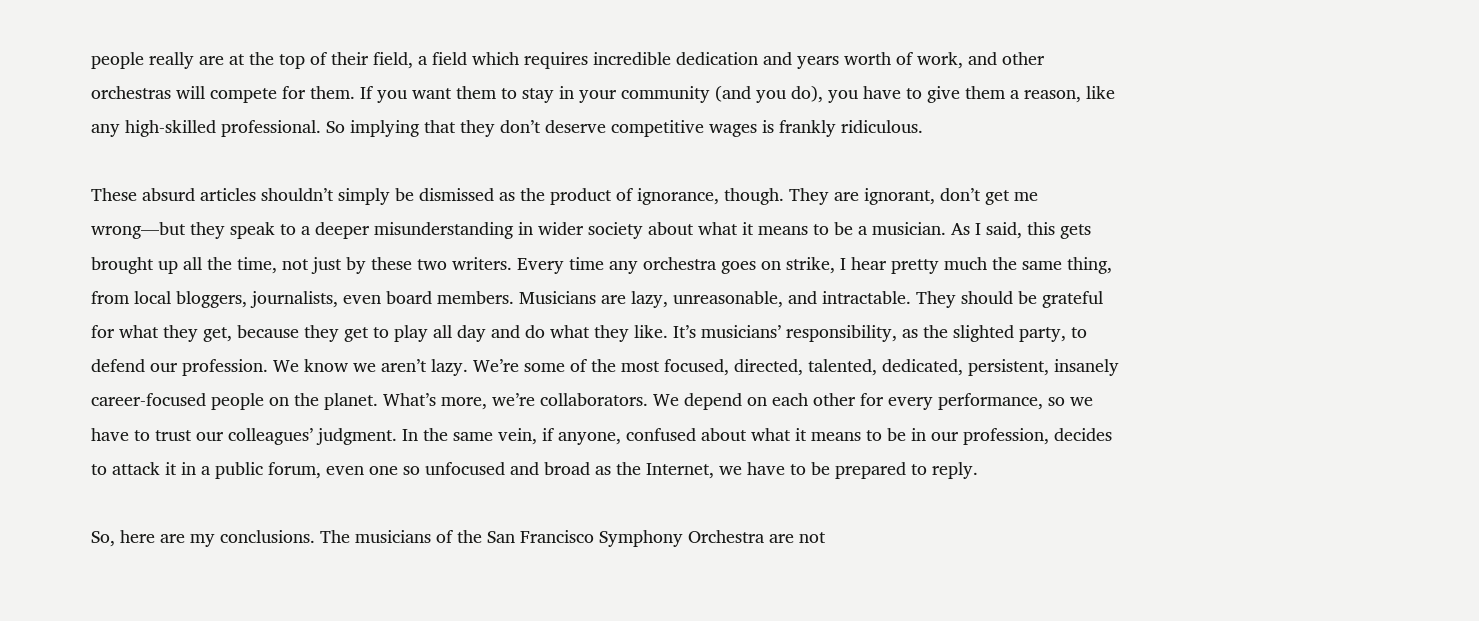people really are at the top of their field, a field which requires incredible dedication and years worth of work, and other orchestras will compete for them. If you want them to stay in your community (and you do), you have to give them a reason, like any high-skilled professional. So implying that they don’t deserve competitive wages is frankly ridiculous.

These absurd articles shouldn’t simply be dismissed as the product of ignorance, though. They are ignorant, don’t get me wrong—but they speak to a deeper misunderstanding in wider society about what it means to be a musician. As I said, this gets brought up all the time, not just by these two writers. Every time any orchestra goes on strike, I hear pretty much the same thing, from local bloggers, journalists, even board members. Musicians are lazy, unreasonable, and intractable. They should be grateful for what they get, because they get to play all day and do what they like. It’s musicians’ responsibility, as the slighted party, to defend our profession. We know we aren’t lazy. We’re some of the most focused, directed, talented, dedicated, persistent, insanely career-focused people on the planet. What’s more, we’re collaborators. We depend on each other for every performance, so we have to trust our colleagues’ judgment. In the same vein, if anyone, confused about what it means to be in our profession, decides to attack it in a public forum, even one so unfocused and broad as the Internet, we have to be prepared to reply.

So, here are my conclusions. The musicians of the San Francisco Symphony Orchestra are not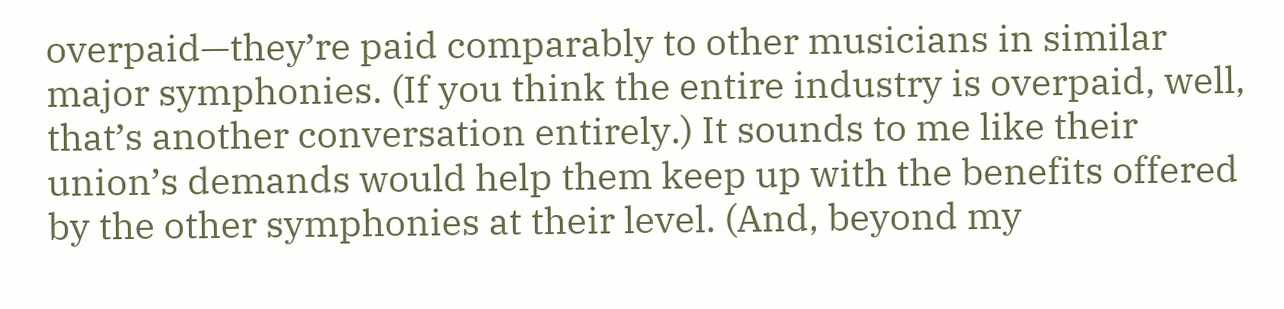overpaid—they’re paid comparably to other musicians in similar major symphonies. (If you think the entire industry is overpaid, well, that’s another conversation entirely.) It sounds to me like their union’s demands would help them keep up with the benefits offered by the other symphonies at their level. (And, beyond my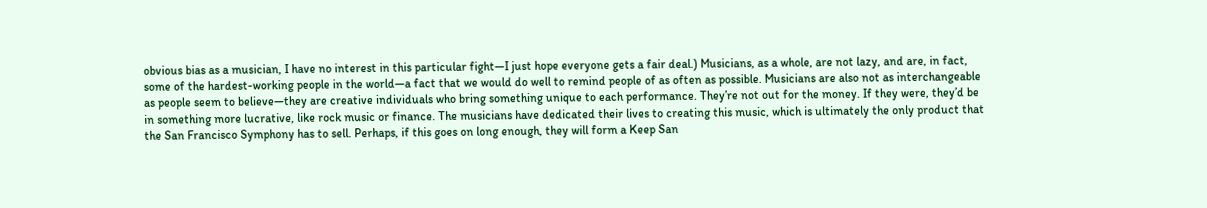obvious bias as a musician, I have no interest in this particular fight—I just hope everyone gets a fair deal.) Musicians, as a whole, are not lazy, and are, in fact, some of the hardest-working people in the world—a fact that we would do well to remind people of as often as possible. Musicians are also not as interchangeable as people seem to believe—they are creative individuals who bring something unique to each performance. They’re not out for the money. If they were, they’d be in something more lucrative, like rock music or finance. The musicians have dedicated their lives to creating this music, which is ultimately the only product that the San Francisco Symphony has to sell. Perhaps, if this goes on long enough, they will form a Keep San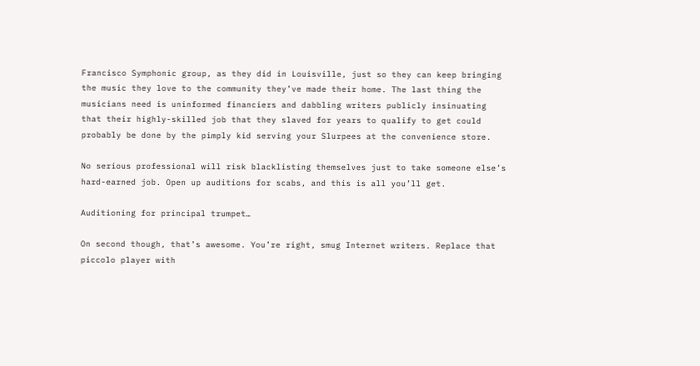Francisco Symphonic group, as they did in Louisville, just so they can keep bringing the music they love to the community they’ve made their home. The last thing the musicians need is uninformed financiers and dabbling writers publicly insinuating that their highly-skilled job that they slaved for years to qualify to get could probably be done by the pimply kid serving your Slurpees at the convenience store.

No serious professional will risk blacklisting themselves just to take someone else’s hard-earned job. Open up auditions for scabs, and this is all you’ll get.

Auditioning for principal trumpet…

On second though, that’s awesome. You’re right, smug Internet writers. Replace that piccolo player with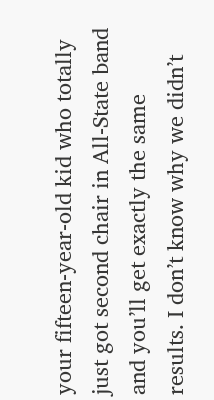your fifteen-year-old kid who totally just got second chair in All-State band and you’ll get exactly the same results. I don’t know why we didn’t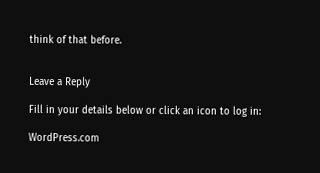think of that before.


Leave a Reply

Fill in your details below or click an icon to log in:

WordPress.com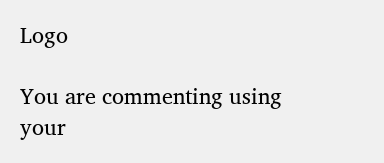Logo

You are commenting using your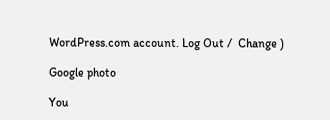WordPress.com account. Log Out /  Change )

Google photo

You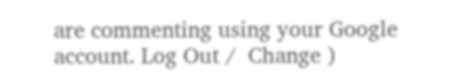are commenting using your Google account. Log Out /  Change )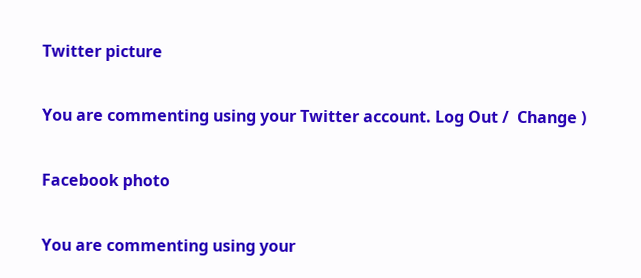Twitter picture

You are commenting using your Twitter account. Log Out /  Change )

Facebook photo

You are commenting using your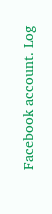Facebook account. Log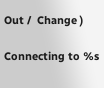Out /  Change )

Connecting to %s